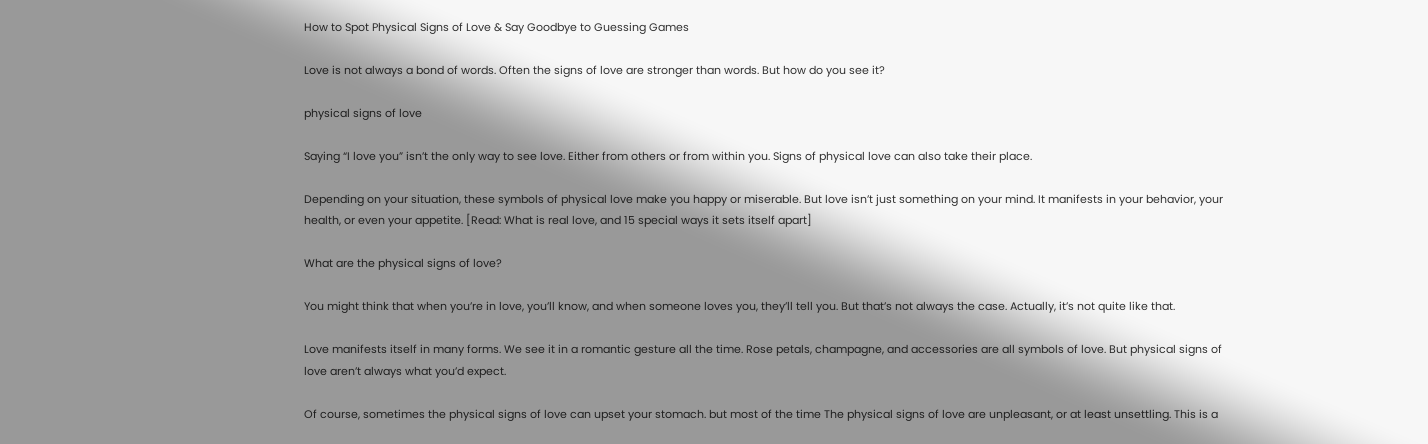How to Spot Physical Signs of Love & Say Goodbye to Guessing Games

Love is not always a bond of words. Often the signs of love are stronger than words. But how do you see it?

physical signs of love

Saying “I love you” isn’t the only way to see love. Either from others or from within you. Signs of physical love can also take their place.

Depending on your situation, these symbols of physical love make you happy or miserable. But love isn’t just something on your mind. It manifests in your behavior, your health, or even your appetite. [Read: What is real love, and 15 special ways it sets itself apart]

What are the physical signs of love?

You might think that when you’re in love, you’ll know, and when someone loves you, they’ll tell you. But that’s not always the case. Actually, it’s not quite like that.

Love manifests itself in many forms. We see it in a romantic gesture all the time. Rose petals, champagne, and accessories are all symbols of love. But physical signs of love aren’t always what you’d expect.

Of course, sometimes the physical signs of love can upset your stomach. but most of the time The physical signs of love are unpleasant, or at least unsettling. This is a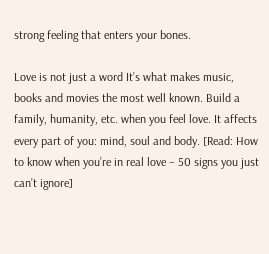strong feeling that enters your bones.

Love is not just a word It’s what makes music, books and movies the most well known. Build a family, humanity, etc. when you feel love. It affects every part of you: mind, soul and body. [Read: How to know when you’re in real love – 50 signs you just can’t ignore]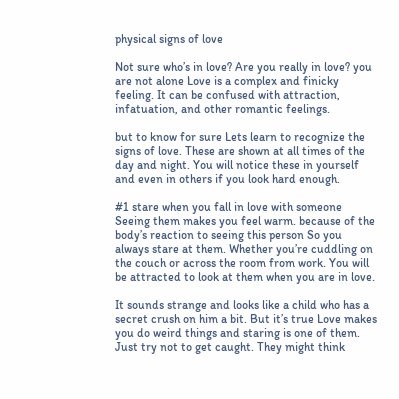physical signs of love

Not sure who’s in love? Are you really in love? you are not alone Love is a complex and finicky feeling. It can be confused with attraction, infatuation, and other romantic feelings.

but to know for sure Lets learn to recognize the signs of love. These are shown at all times of the day and night. You will notice these in yourself and even in others if you look hard enough.

#1 stare when you fall in love with someone Seeing them makes you feel warm. because of the body’s reaction to seeing this person So you always stare at them. Whether you’re cuddling on the couch or across the room from work. You will be attracted to look at them when you are in love.

It sounds strange and looks like a child who has a secret crush on him a bit. But it’s true Love makes you do weird things and staring is one of them. Just try not to get caught. They might think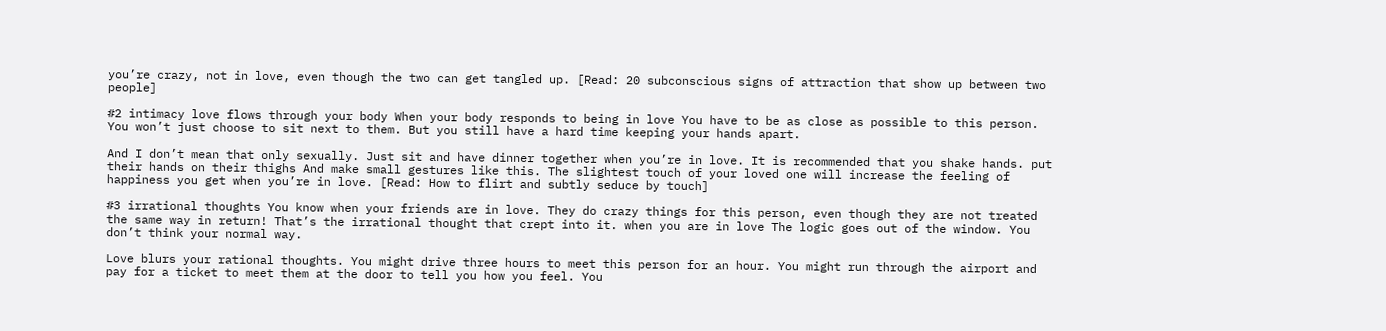you’re crazy, not in love, even though the two can get tangled up. [Read: 20 subconscious signs of attraction that show up between two people]

#2 intimacy love flows through your body When your body responds to being in love You have to be as close as possible to this person. You won’t just choose to sit next to them. But you still have a hard time keeping your hands apart.

And I don’t mean that only sexually. Just sit and have dinner together when you’re in love. It is recommended that you shake hands. put their hands on their thighs And make small gestures like this. The slightest touch of your loved one will increase the feeling of happiness you get when you’re in love. [Read: How to flirt and subtly seduce by touch]

#3 irrational thoughts You know when your friends are in love. They do crazy things for this person, even though they are not treated the same way in return! That’s the irrational thought that crept into it. when you are in love The logic goes out of the window. You don’t think your normal way.

Love blurs your rational thoughts. You might drive three hours to meet this person for an hour. You might run through the airport and pay for a ticket to meet them at the door to tell you how you feel. You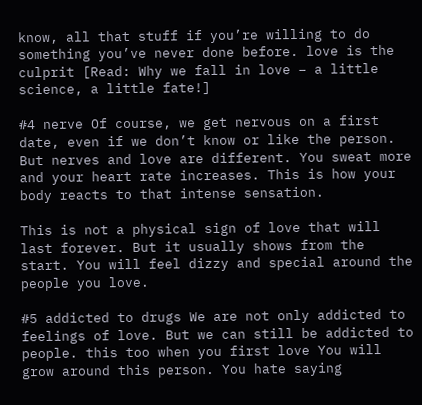know, all that stuff if you’re willing to do something you’ve never done before. love is the culprit [Read: Why we fall in love – a little science, a little fate!]

#4 nerve Of course, we get nervous on a first date, even if we don’t know or like the person. But nerves and love are different. You sweat more and your heart rate increases. This is how your body reacts to that intense sensation.

This is not a physical sign of love that will last forever. But it usually shows from the start. You will feel dizzy and special around the people you love.

#5 addicted to drugs We are not only addicted to feelings of love. But we can still be addicted to people. this too when you first love You will grow around this person. You hate saying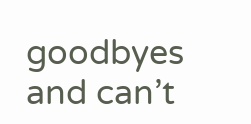goodbyes and can’t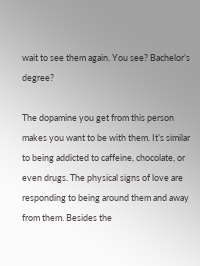wait to see them again. You see? Bachelor’s degree?

The dopamine you get from this person makes you want to be with them. It’s similar to being addicted to caffeine, chocolate, or even drugs. The physical signs of love are responding to being around them and away from them. Besides the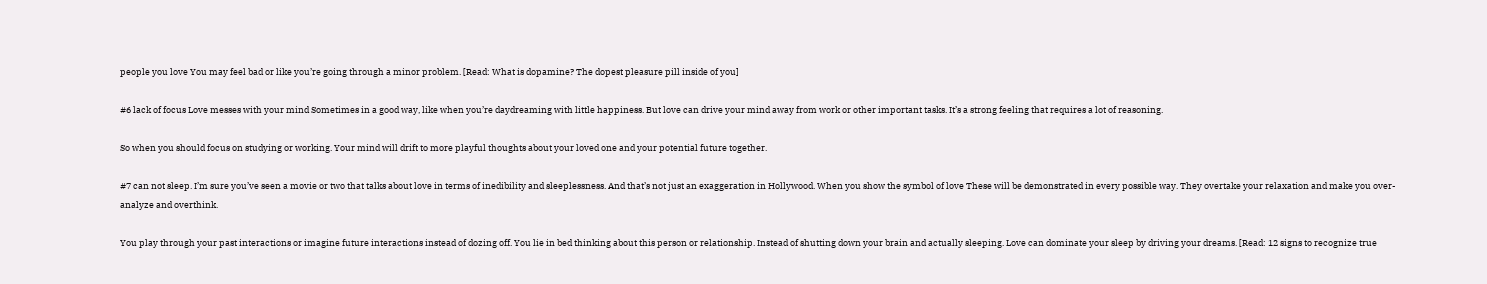people you love You may feel bad or like you’re going through a minor problem. [Read: What is dopamine? The dopest pleasure pill inside of you]

#6 lack of focus Love messes with your mind Sometimes in a good way, like when you’re daydreaming with little happiness. But love can drive your mind away from work or other important tasks. It’s a strong feeling that requires a lot of reasoning.

So when you should focus on studying or working. Your mind will drift to more playful thoughts about your loved one and your potential future together.

#7 can not sleep. I’m sure you’ve seen a movie or two that talks about love in terms of inedibility and sleeplessness. And that’s not just an exaggeration in Hollywood. When you show the symbol of love These will be demonstrated in every possible way. They overtake your relaxation and make you over-analyze and overthink.

You play through your past interactions or imagine future interactions instead of dozing off. You lie in bed thinking about this person or relationship. Instead of shutting down your brain and actually sleeping. Love can dominate your sleep by driving your dreams. [Read: 12 signs to recognize true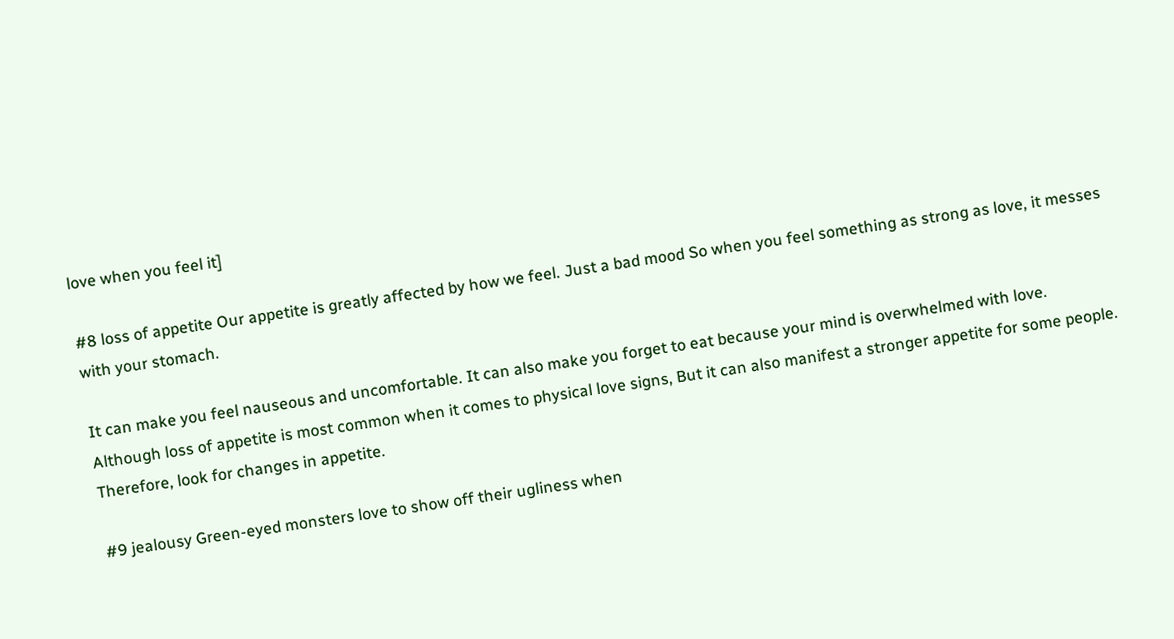love when you feel it]

#8 loss of appetite Our appetite is greatly affected by how we feel. Just a bad mood So when you feel something as strong as love, it messes with your stomach.

It can make you feel nauseous and uncomfortable. It can also make you forget to eat because your mind is overwhelmed with love. Although loss of appetite is most common when it comes to physical love signs, But it can also manifest a stronger appetite for some people. Therefore, look for changes in appetite.

#9 jealousy Green-eyed monsters love to show off their ugliness when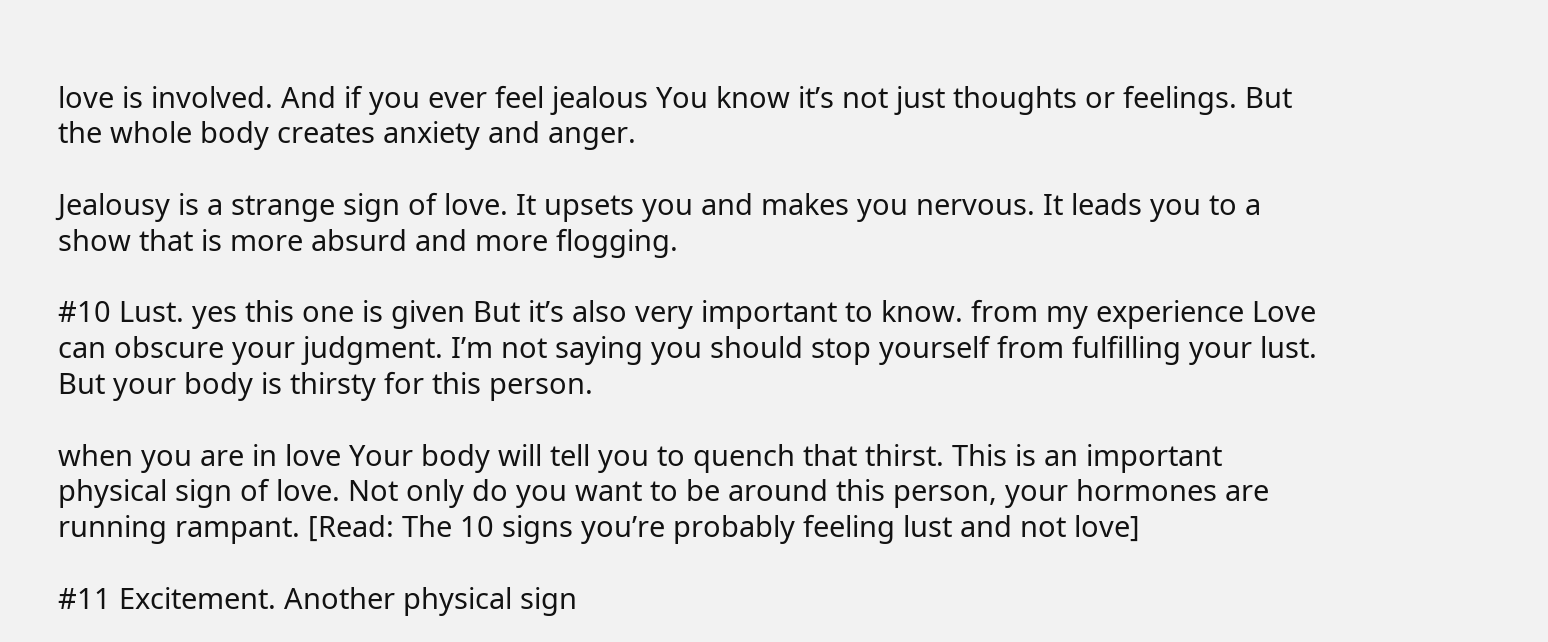love is involved. And if you ever feel jealous You know it’s not just thoughts or feelings. But the whole body creates anxiety and anger.

Jealousy is a strange sign of love. It upsets you and makes you nervous. It leads you to a show that is more absurd and more flogging.

#10 Lust. yes this one is given But it’s also very important to know. from my experience Love can obscure your judgment. I’m not saying you should stop yourself from fulfilling your lust. But your body is thirsty for this person.

when you are in love Your body will tell you to quench that thirst. This is an important physical sign of love. Not only do you want to be around this person, your hormones are running rampant. [Read: The 10 signs you’re probably feeling lust and not love]

#11 Excitement. Another physical sign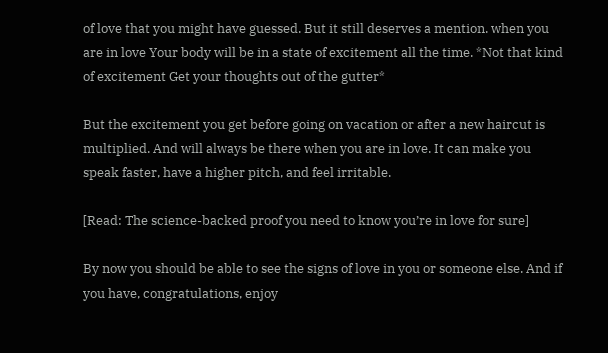of love that you might have guessed. But it still deserves a mention. when you are in love Your body will be in a state of excitement all the time. *Not that kind of excitement Get your thoughts out of the gutter*

But the excitement you get before going on vacation or after a new haircut is multiplied. And will always be there when you are in love. It can make you speak faster, have a higher pitch, and feel irritable.

[Read: The science-backed proof you need to know you’re in love for sure]

By now you should be able to see the signs of love in you or someone else. And if you have, congratulations, enjoy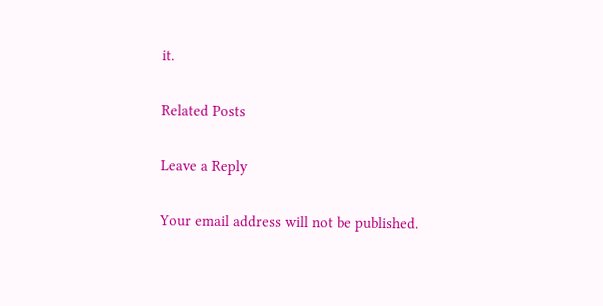it.

Related Posts

Leave a Reply

Your email address will not be published.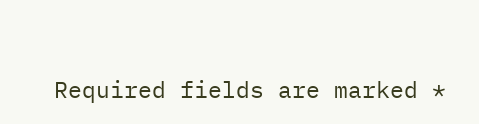Required fields are marked *